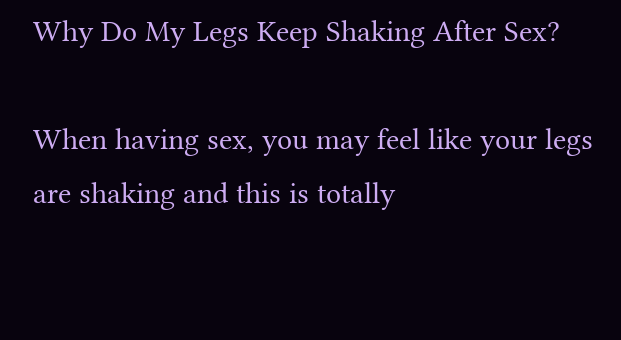Why Do My Legs Keep Shaking After Sex?

When having sex, you may feel like your legs are shaking and this is totally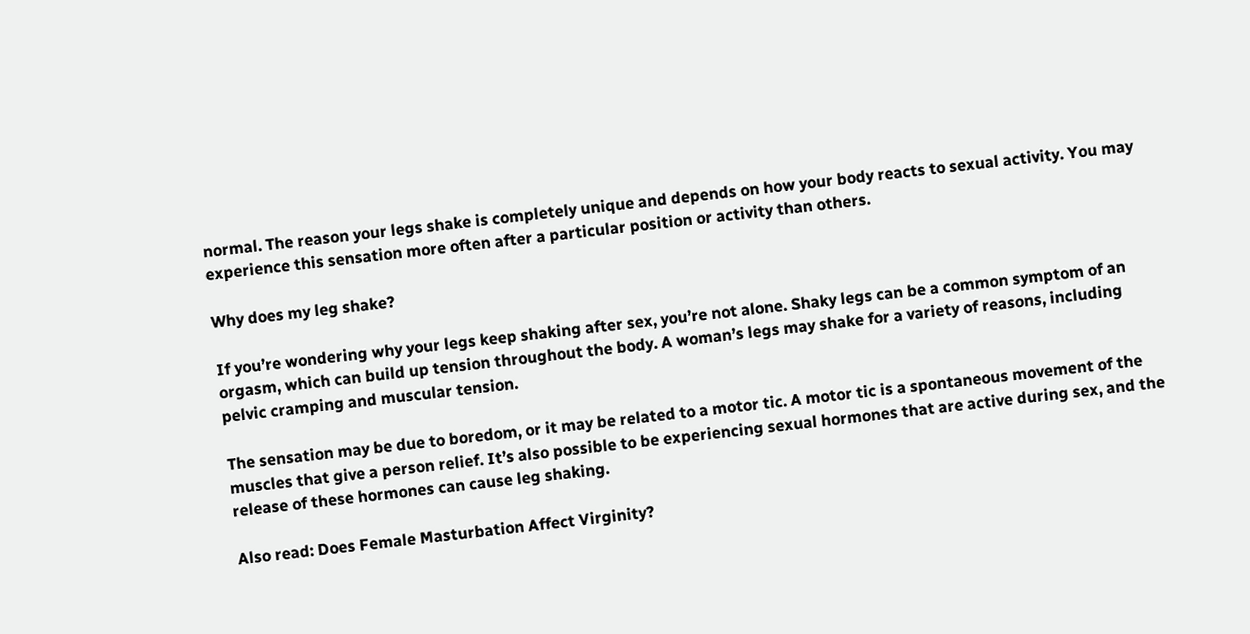normal. The reason your legs shake is completely unique and depends on how your body reacts to sexual activity. You may experience this sensation more often after a particular position or activity than others.

Why does my leg shake?

If you’re wondering why your legs keep shaking after sex, you’re not alone. Shaky legs can be a common symptom of an orgasm, which can build up tension throughout the body. A woman’s legs may shake for a variety of reasons, including pelvic cramping and muscular tension.

The sensation may be due to boredom, or it may be related to a motor tic. A motor tic is a spontaneous movement of the muscles that give a person relief. It’s also possible to be experiencing sexual hormones that are active during sex, and the release of these hormones can cause leg shaking.

Also read: Does Female Masturbation Affect Virginity?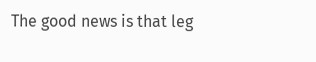The good news is that leg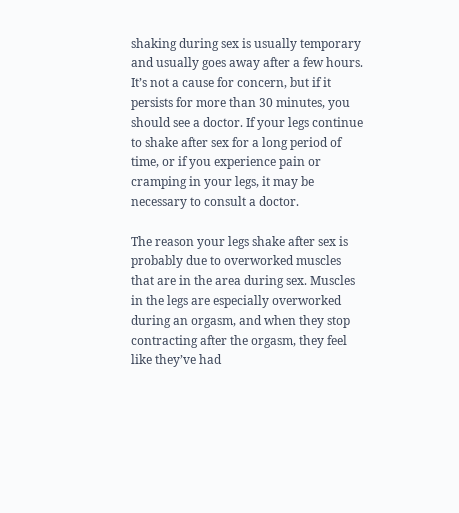shaking during sex is usually temporary and usually goes away after a few hours. It’s not a cause for concern, but if it persists for more than 30 minutes, you should see a doctor. If your legs continue to shake after sex for a long period of time, or if you experience pain or cramping in your legs, it may be necessary to consult a doctor.

The reason your legs shake after sex is probably due to overworked muscles that are in the area during sex. Muscles in the legs are especially overworked during an orgasm, and when they stop contracting after the orgasm, they feel like they’ve had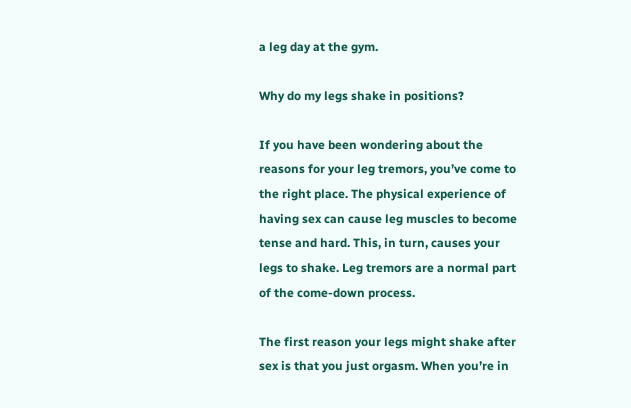a leg day at the gym.

Why do my legs shake in positions?

If you have been wondering about the reasons for your leg tremors, you’ve come to the right place. The physical experience of having sex can cause leg muscles to become tense and hard. This, in turn, causes your legs to shake. Leg tremors are a normal part of the come-down process.

The first reason your legs might shake after sex is that you just orgasm. When you’re in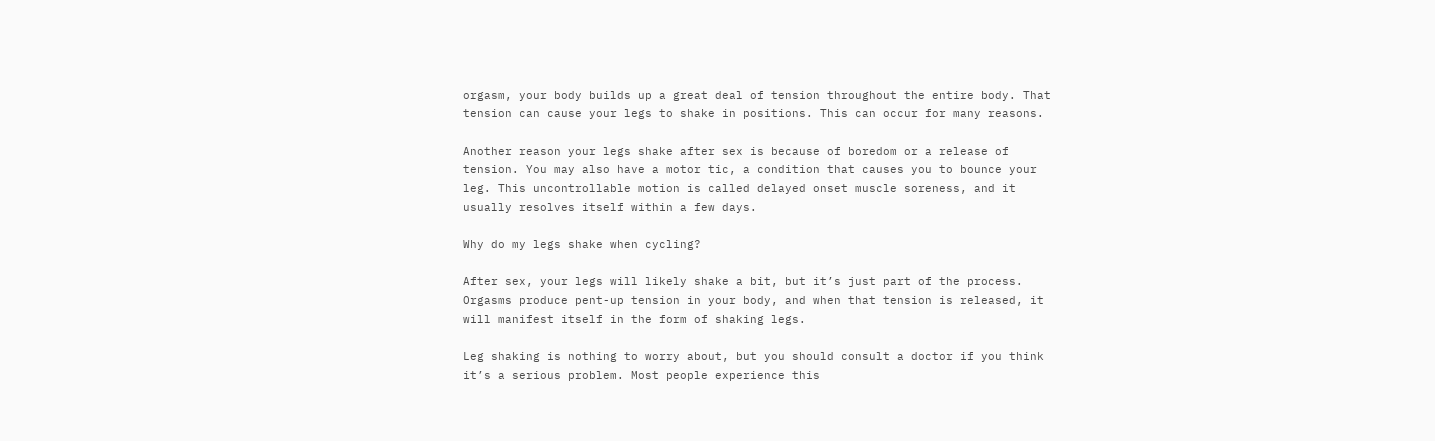orgasm, your body builds up a great deal of tension throughout the entire body. That tension can cause your legs to shake in positions. This can occur for many reasons.

Another reason your legs shake after sex is because of boredom or a release of tension. You may also have a motor tic, a condition that causes you to bounce your leg. This uncontrollable motion is called delayed onset muscle soreness, and it usually resolves itself within a few days.

Why do my legs shake when cycling?

After sex, your legs will likely shake a bit, but it’s just part of the process. Orgasms produce pent-up tension in your body, and when that tension is released, it will manifest itself in the form of shaking legs.

Leg shaking is nothing to worry about, but you should consult a doctor if you think it’s a serious problem. Most people experience this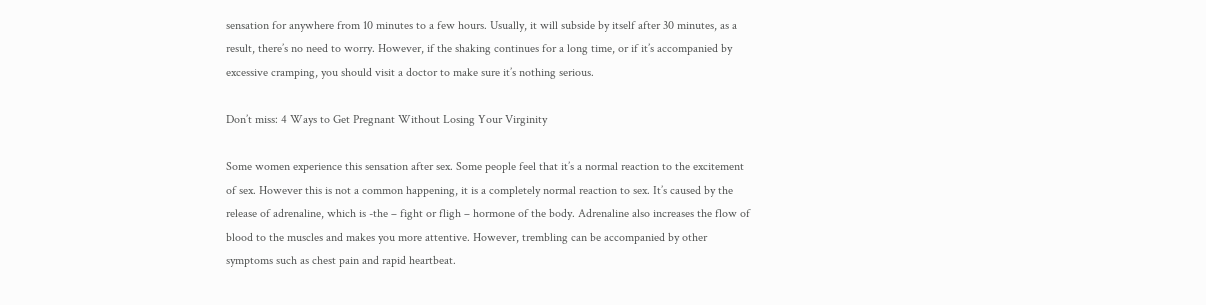sensation for anywhere from 10 minutes to a few hours. Usually, it will subside by itself after 30 minutes, as a result, there’s no need to worry. However, if the shaking continues for a long time, or if it’s accompanied by excessive cramping, you should visit a doctor to make sure it’s nothing serious.

Don’t miss: 4 Ways to Get Pregnant Without Losing Your Virginity

Some women experience this sensation after sex. Some people feel that it’s a normal reaction to the excitement of sex. However this is not a common happening, it is a completely normal reaction to sex. It’s caused by the release of adrenaline, which is -the – fight or fligh – hormone of the body. Adrenaline also increases the flow of blood to the muscles and makes you more attentive. However, trembling can be accompanied by other symptoms such as chest pain and rapid heartbeat.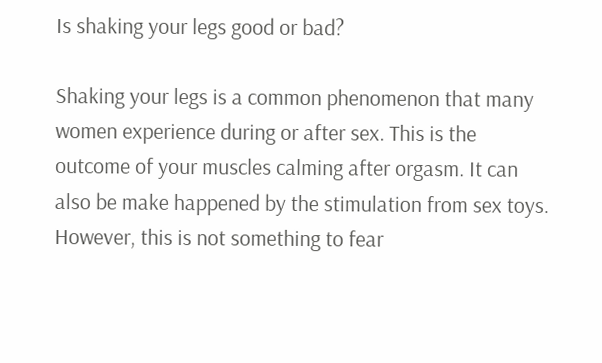Is shaking your legs good or bad?

Shaking your legs is a common phenomenon that many women experience during or after sex. This is the outcome of your muscles calming after orgasm. It can also be make happened by the stimulation from sex toys. However, this is not something to fear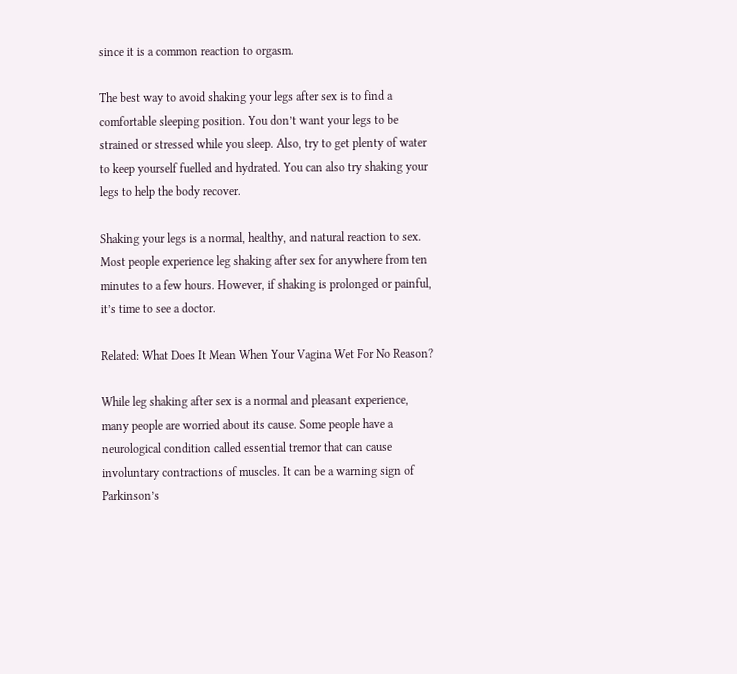since it is a common reaction to orgasm.

The best way to avoid shaking your legs after sex is to find a comfortable sleeping position. You don’t want your legs to be strained or stressed while you sleep. Also, try to get plenty of water to keep yourself fuelled and hydrated. You can also try shaking your legs to help the body recover.

Shaking your legs is a normal, healthy, and natural reaction to sex. Most people experience leg shaking after sex for anywhere from ten minutes to a few hours. However, if shaking is prolonged or painful, it’s time to see a doctor.

Related: What Does It Mean When Your Vagina Wet For No Reason?

While leg shaking after sex is a normal and pleasant experience, many people are worried about its cause. Some people have a neurological condition called essential tremor that can cause involuntary contractions of muscles. It can be a warning sign of Parkinson’s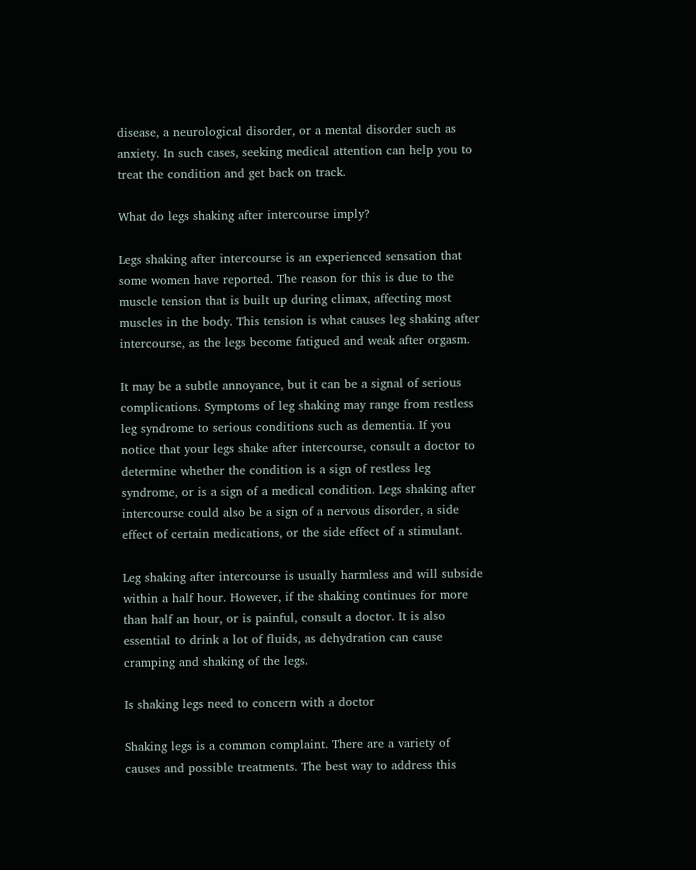disease, a neurological disorder, or a mental disorder such as anxiety. In such cases, seeking medical attention can help you to treat the condition and get back on track.

What do legs shaking after intercourse imply?

Legs shaking after intercourse is an experienced sensation that some women have reported. The reason for this is due to the muscle tension that is built up during climax, affecting most muscles in the body. This tension is what causes leg shaking after intercourse, as the legs become fatigued and weak after orgasm.

It may be a subtle annoyance, but it can be a signal of serious complications. Symptoms of leg shaking may range from restless leg syndrome to serious conditions such as dementia. If you notice that your legs shake after intercourse, consult a doctor to determine whether the condition is a sign of restless leg syndrome, or is a sign of a medical condition. Legs shaking after intercourse could also be a sign of a nervous disorder, a side effect of certain medications, or the side effect of a stimulant.

Leg shaking after intercourse is usually harmless and will subside within a half hour. However, if the shaking continues for more than half an hour, or is painful, consult a doctor. It is also essential to drink a lot of fluids, as dehydration can cause cramping and shaking of the legs.

Is shaking legs need to concern with a doctor

Shaking legs is a common complaint. There are a variety of causes and possible treatments. The best way to address this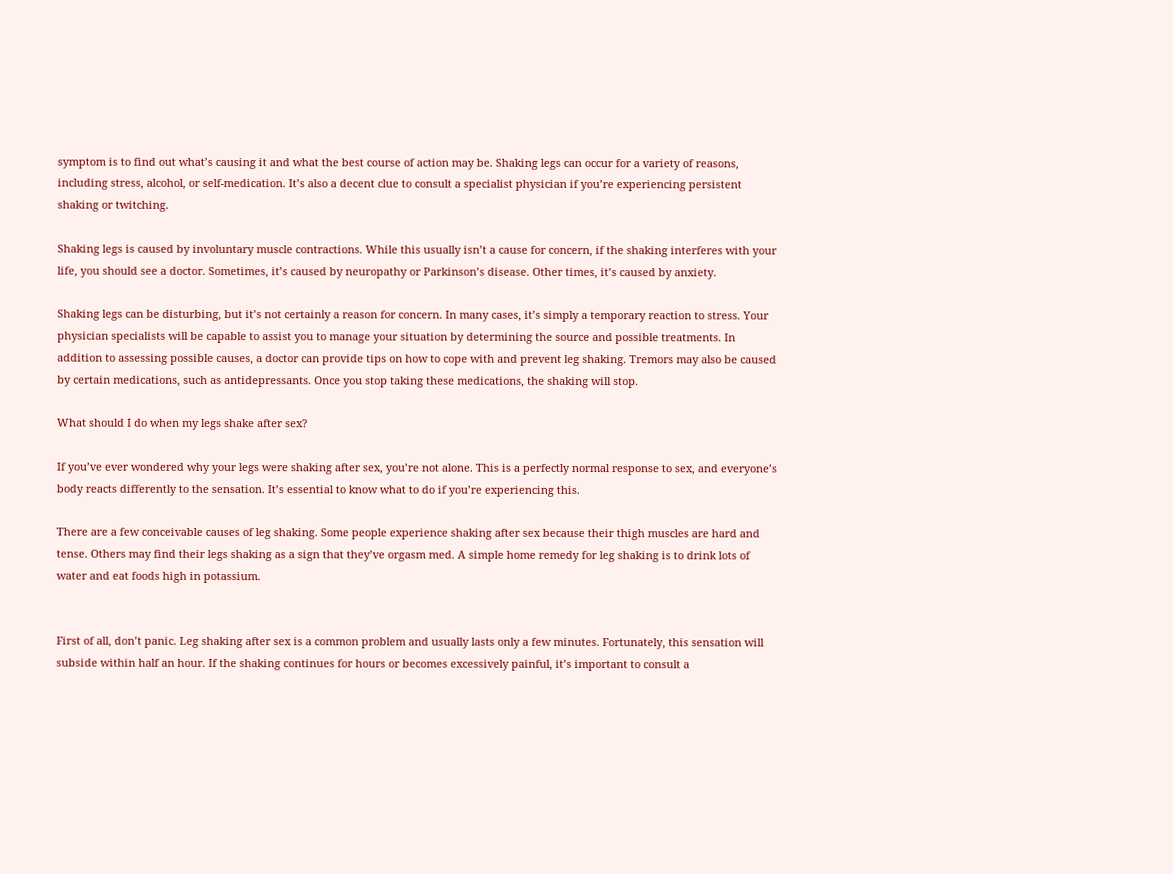symptom is to find out what’s causing it and what the best course of action may be. Shaking legs can occur for a variety of reasons, including stress, alcohol, or self-medication. It’s also a decent clue to consult a specialist physician if you’re experiencing persistent shaking or twitching.

Shaking legs is caused by involuntary muscle contractions. While this usually isn’t a cause for concern, if the shaking interferes with your life, you should see a doctor. Sometimes, it’s caused by neuropathy or Parkinson’s disease. Other times, it’s caused by anxiety.

Shaking legs can be disturbing, but it’s not certainly a reason for concern. In many cases, it’s simply a temporary reaction to stress. Your physician specialists will be capable to assist you to manage your situation by determining the source and possible treatments. In addition to assessing possible causes, a doctor can provide tips on how to cope with and prevent leg shaking. Tremors may also be caused by certain medications, such as antidepressants. Once you stop taking these medications, the shaking will stop.

What should I do when my legs shake after sex?

If you’ve ever wondered why your legs were shaking after sex, you’re not alone. This is a perfectly normal response to sex, and everyone’s body reacts differently to the sensation. It’s essential to know what to do if you’re experiencing this.

There are a few conceivable causes of leg shaking. Some people experience shaking after sex because their thigh muscles are hard and tense. Others may find their legs shaking as a sign that they’ve orgasm med. A simple home remedy for leg shaking is to drink lots of water and eat foods high in potassium.


First of all, don’t panic. Leg shaking after sex is a common problem and usually lasts only a few minutes. Fortunately, this sensation will subside within half an hour. If the shaking continues for hours or becomes excessively painful, it’s important to consult a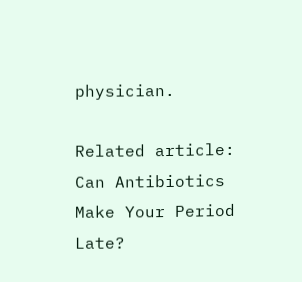physician.

Related article: Can Antibiotics Make Your Period Late?